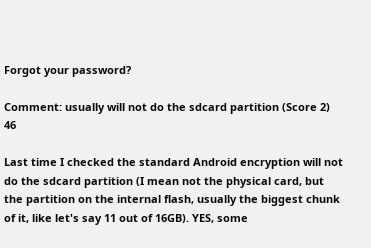Forgot your password?

Comment: usually will not do the sdcard partition (Score 2) 46

Last time I checked the standard Android encryption will not do the sdcard partition (I mean not the physical card, but the partition on the internal flash, usually the biggest chunk of it, like let's say 11 out of 16GB). YES, some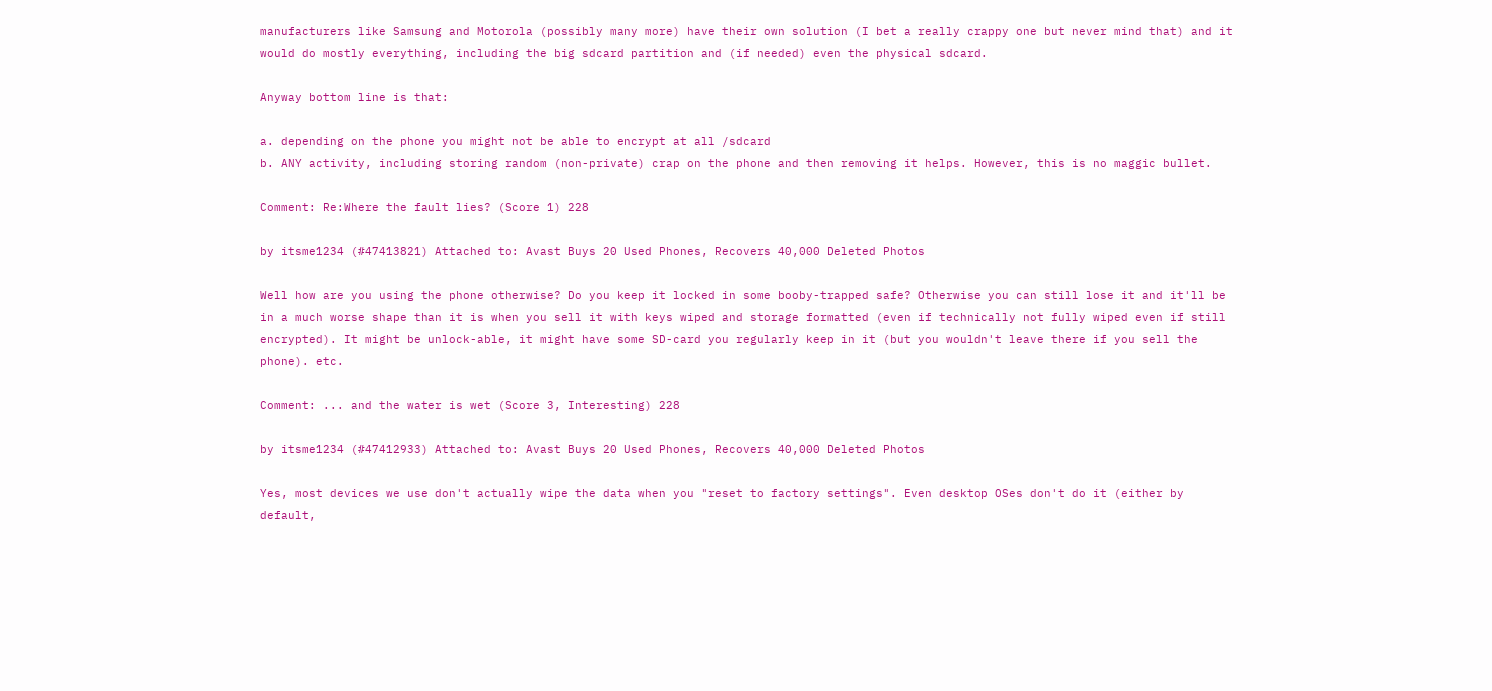manufacturers like Samsung and Motorola (possibly many more) have their own solution (I bet a really crappy one but never mind that) and it would do mostly everything, including the big sdcard partition and (if needed) even the physical sdcard.

Anyway bottom line is that:

a. depending on the phone you might not be able to encrypt at all /sdcard
b. ANY activity, including storing random (non-private) crap on the phone and then removing it helps. However, this is no maggic bullet.

Comment: Re:Where the fault lies? (Score 1) 228

by itsme1234 (#47413821) Attached to: Avast Buys 20 Used Phones, Recovers 40,000 Deleted Photos

Well how are you using the phone otherwise? Do you keep it locked in some booby-trapped safe? Otherwise you can still lose it and it'll be in a much worse shape than it is when you sell it with keys wiped and storage formatted (even if technically not fully wiped even if still encrypted). It might be unlock-able, it might have some SD-card you regularly keep in it (but you wouldn't leave there if you sell the phone). etc.

Comment: ... and the water is wet (Score 3, Interesting) 228

by itsme1234 (#47412933) Attached to: Avast Buys 20 Used Phones, Recovers 40,000 Deleted Photos

Yes, most devices we use don't actually wipe the data when you "reset to factory settings". Even desktop OSes don't do it (either by default,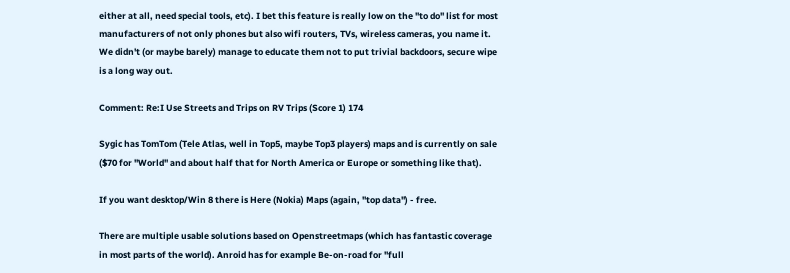either at all, need special tools, etc). I bet this feature is really low on the "to do" list for most manufacturers of not only phones but also wifi routers, TVs, wireless cameras, you name it. We didn't (or maybe barely) manage to educate them not to put trivial backdoors, secure wipe is a long way out.

Comment: Re:I Use Streets and Trips on RV Trips (Score 1) 174

Sygic has TomTom (Tele Atlas, well in Top5, maybe Top3 players) maps and is currently on sale ($70 for "World" and about half that for North America or Europe or something like that).

If you want desktop/Win 8 there is Here (Nokia) Maps (again, "top data") - free.

There are multiple usable solutions based on Openstreetmaps (which has fantastic coverage in most parts of the world). Anroid has for example Be-on-road for "full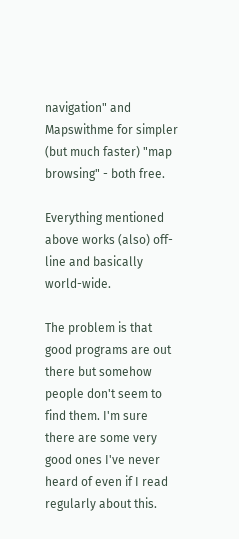navigation" and Mapswithme for simpler (but much faster) "map browsing" - both free.

Everything mentioned above works (also) off-line and basically world-wide.

The problem is that good programs are out there but somehow people don't seem to find them. I'm sure there are some very good ones I've never heard of even if I read regularly about this.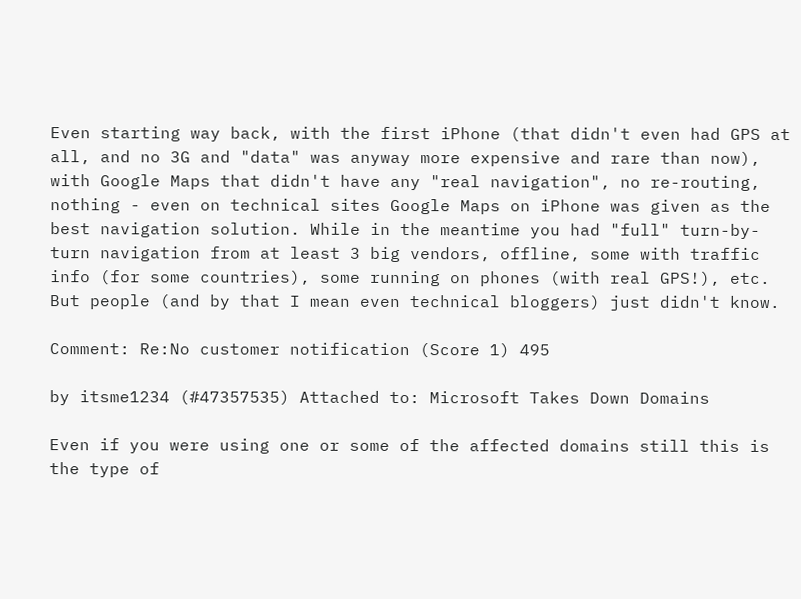Even starting way back, with the first iPhone (that didn't even had GPS at all, and no 3G and "data" was anyway more expensive and rare than now), with Google Maps that didn't have any "real navigation", no re-routing, nothing - even on technical sites Google Maps on iPhone was given as the best navigation solution. While in the meantime you had "full" turn-by-turn navigation from at least 3 big vendors, offline, some with traffic info (for some countries), some running on phones (with real GPS!), etc. But people (and by that I mean even technical bloggers) just didn't know.

Comment: Re:No customer notification (Score 1) 495

by itsme1234 (#47357535) Attached to: Microsoft Takes Down Domains

Even if you were using one or some of the affected domains still this is the type of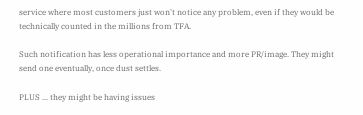service where most customers just won't notice any problem, even if they would be technically counted in the millions from TFA.

Such notification has less operational importance and more PR/image. They might send one eventually, once dust settles.

PLUS ... they might be having issues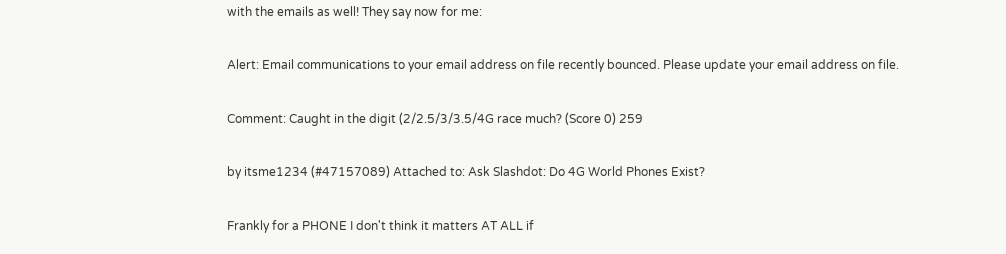with the emails as well! They say now for me:

Alert: Email communications to your email address on file recently bounced. Please update your email address on file.

Comment: Caught in the digit (2/2.5/3/3.5/4G race much? (Score 0) 259

by itsme1234 (#47157089) Attached to: Ask Slashdot: Do 4G World Phones Exist?

Frankly for a PHONE I don't think it matters AT ALL if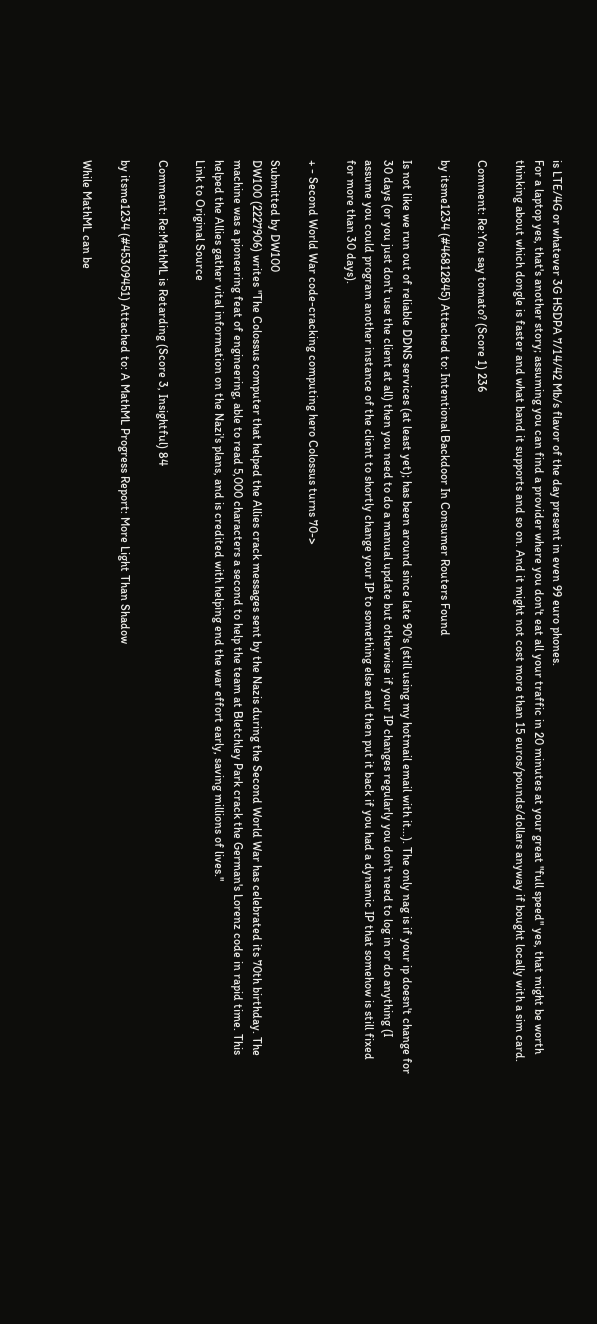is LTE/4G or whatever 3G HSDPA 7/14/42 Mb/s flavor of the day present in even 99 euro phones.
For a laptop yes, that's another story; assuming you can find a provider where you don't eat all your traffic in 20 minutes at your great "full speed" yes, that might be worth thinking about which dongle is faster and what band it supports and so on. And it might not cost more than 15 euros/pounds/dollars anyway if bought locally with a sim card.

Comment: Re:You say tomato? (Score 1) 236

by itsme1234 (#46812845) Attached to: Intentional Backdoor In Consumer Routers Found

Is not like we run out of reliable DDNS services (at least yet); has been around since late 90's (still using my hotmail email with it...). The only nag is if your ip doesn't change for 30 days (or you just don't use the client at all) then you need to do a manual update but otherwise if your IP changes regularly you don't need to log in or do anything (I assume you could program another instance of the client to shortly change your IP to something else and then put it back if you had a dynamic IP that somehow is still fixed for more than 30 days).

+ - Second World War code-cracking computing hero Colossus turns 70->

Submitted by DW100
DW100 (2227906) writes "The Colossus computer that helped the Allies crack messages sent by the Nazis during the Second World War has celebrated its 70th birthday. The machine was a pioneering feat of engineering, able to read 5,000 characters a second to help the team at Bletchley Park crack the German's Lorenz code in rapid time. This helped the Allies gather vital information on the Nazi's plans, and is credited with helping end the war effort early, saving millions of lives."
Link to Original Source

Comment: Re:MathML is Retarding (Score 3, Insightful) 84

by itsme1234 (#45309451) Attached to: A MathML Progress Report: More Light Than Shadow

While MathML can be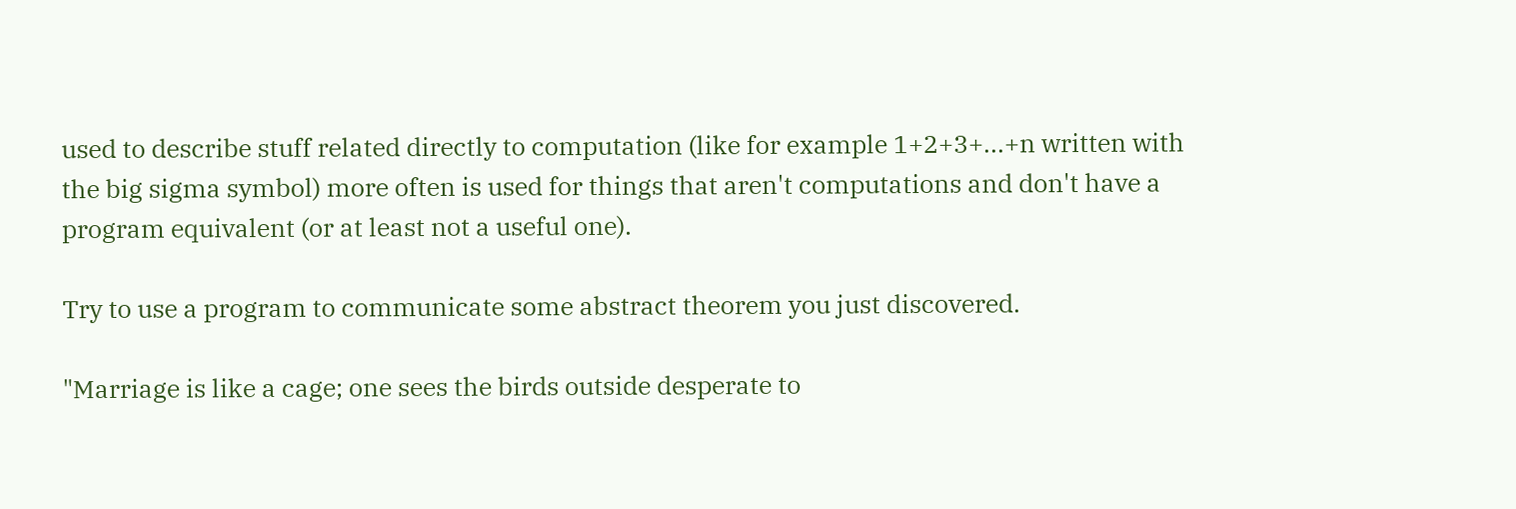used to describe stuff related directly to computation (like for example 1+2+3+...+n written with the big sigma symbol) more often is used for things that aren't computations and don't have a program equivalent (or at least not a useful one).

Try to use a program to communicate some abstract theorem you just discovered.

"Marriage is like a cage; one sees the birds outside desperate to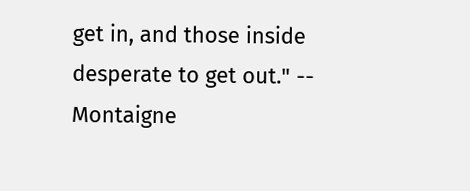get in, and those inside desperate to get out." -- Montaigne